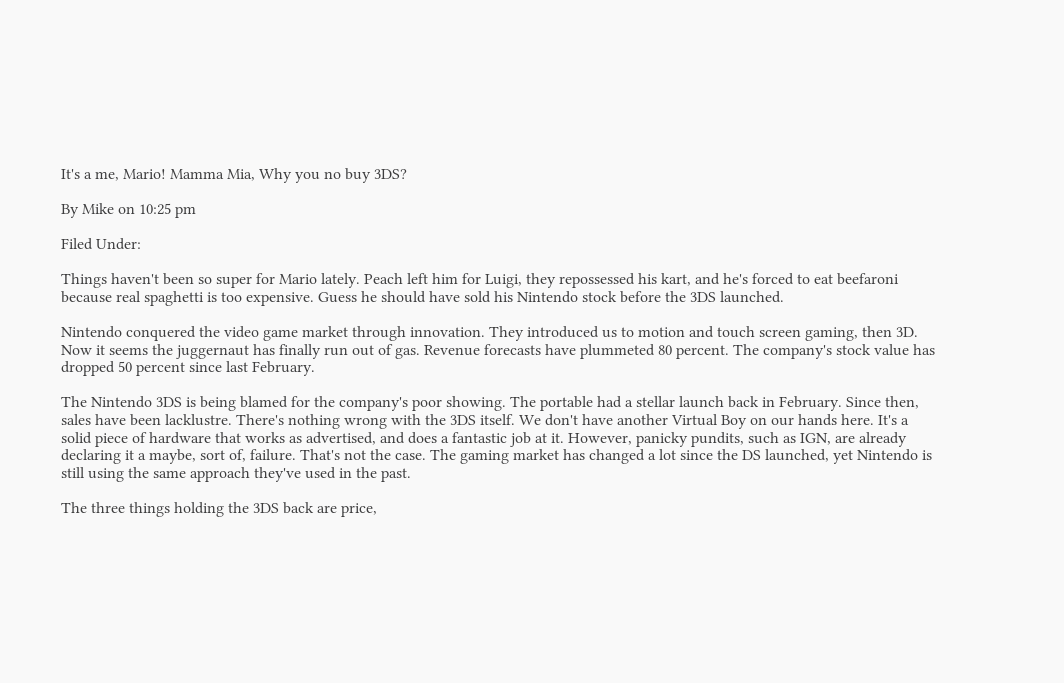It's a me, Mario! Mamma Mia, Why you no buy 3DS?

By Mike on 10:25 pm

Filed Under:

Things haven't been so super for Mario lately. Peach left him for Luigi, they repossessed his kart, and he's forced to eat beefaroni because real spaghetti is too expensive. Guess he should have sold his Nintendo stock before the 3DS launched.

Nintendo conquered the video game market through innovation. They introduced us to motion and touch screen gaming, then 3D. Now it seems the juggernaut has finally run out of gas. Revenue forecasts have plummeted 80 percent. The company's stock value has dropped 50 percent since last February.

The Nintendo 3DS is being blamed for the company's poor showing. The portable had a stellar launch back in February. Since then, sales have been lacklustre. There's nothing wrong with the 3DS itself. We don't have another Virtual Boy on our hands here. It's a solid piece of hardware that works as advertised, and does a fantastic job at it. However, panicky pundits, such as IGN, are already declaring it a maybe, sort of, failure. That's not the case. The gaming market has changed a lot since the DS launched, yet Nintendo is still using the same approach they've used in the past.

The three things holding the 3DS back are price,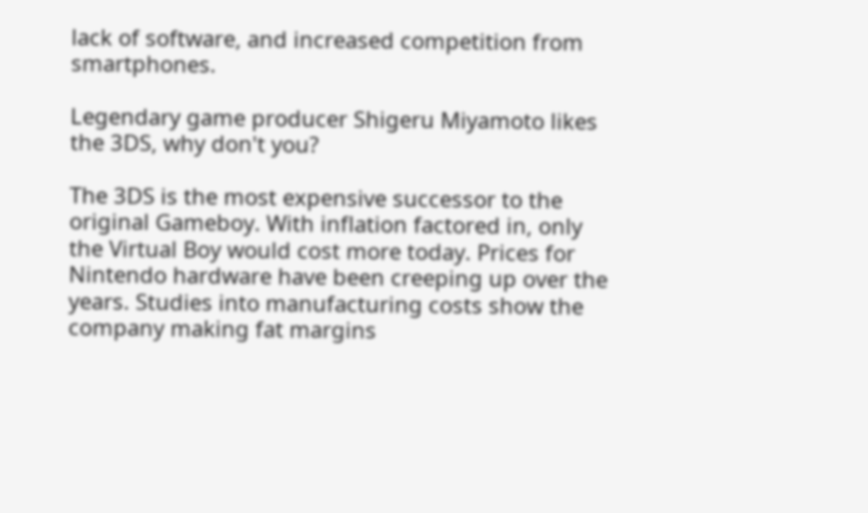lack of software, and increased competition from smartphones.

Legendary game producer Shigeru Miyamoto likes the 3DS, why don't you?

The 3DS is the most expensive successor to the original Gameboy. With inflation factored in, only the Virtual Boy would cost more today. Prices for Nintendo hardware have been creeping up over the years. Studies into manufacturing costs show the company making fat margins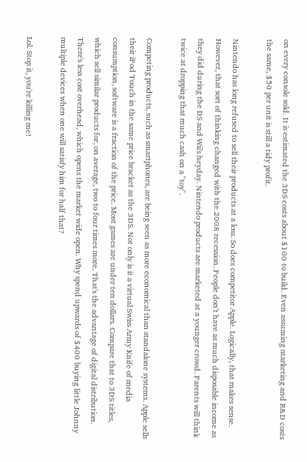on every console sold. It is estimated the 3DS costs about $100 to build. Even assuming marketing and R&D costs the same, $50 per unit is still a tidy profit.

Nintendo has long refused to sell their products at a loss. So does competitor Apple. Logically, that makes sense. However, that sort of thinking changed with the 2008 recession. People don't have as much disposable income as they did during the DS and Wii's heyday. Nintendo products are marketed at a younger crowd. Parents will think twice at dropping that much cash on a "toy".

Competing products, such as smartphones, are being seen as more economical than standalone systems. Apple sells their iPod Touch in the same price bracket as the 3DS. Not only is it a virtual Swiss Army Knife of media consumption, software is a fraction of the price. Most games are under ten dollars. Compare that to 3DS titles, which sell similar products for, on average, two to four times more. That's the advantage of digital distribution. There's less cost overhead, which opens the market wide open. Why spend upwards of $400 buying little Johnny multiple devices when one will satisfy him for half that?

Lol. Stop it, you're killing me!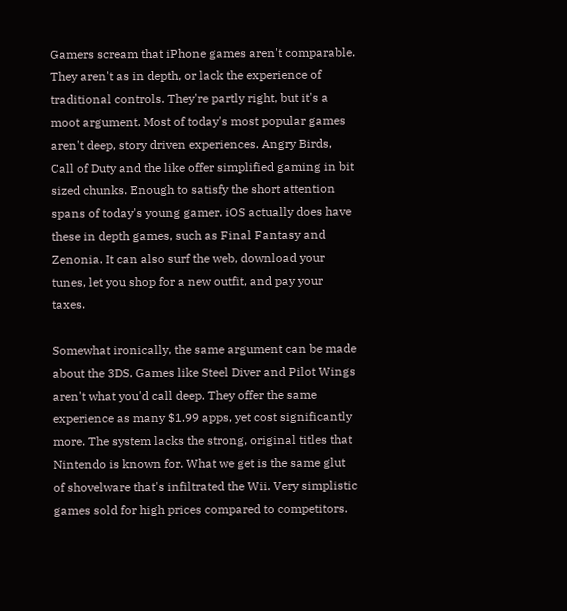Gamers scream that iPhone games aren't comparable. They aren't as in depth, or lack the experience of traditional controls. They're partly right, but it's a moot argument. Most of today's most popular games aren't deep, story driven experiences. Angry Birds, Call of Duty and the like offer simplified gaming in bit sized chunks. Enough to satisfy the short attention spans of today's young gamer. iOS actually does have these in depth games, such as Final Fantasy and Zenonia. It can also surf the web, download your tunes, let you shop for a new outfit, and pay your taxes.

Somewhat ironically, the same argument can be made about the 3DS. Games like Steel Diver and Pilot Wings aren't what you'd call deep. They offer the same experience as many $1.99 apps, yet cost significantly more. The system lacks the strong, original titles that Nintendo is known for. What we get is the same glut of shovelware that's infiltrated the Wii. Very simplistic games sold for high prices compared to competitors.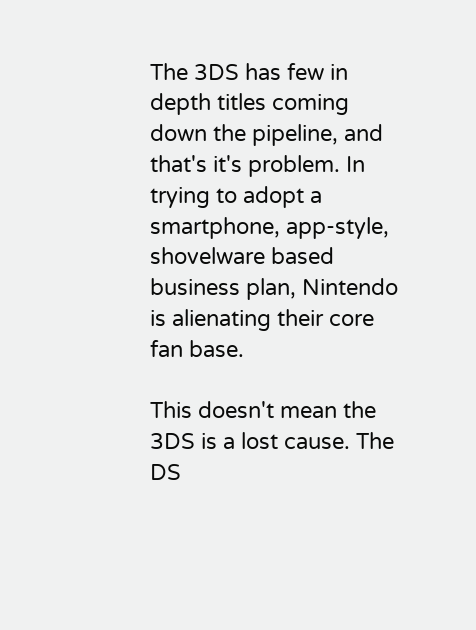The 3DS has few in depth titles coming down the pipeline, and that's it's problem. In trying to adopt a smartphone, app-style, shovelware based business plan, Nintendo is alienating their core fan base.

This doesn't mean the 3DS is a lost cause. The DS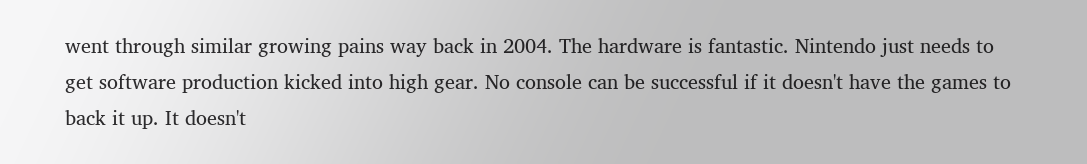went through similar growing pains way back in 2004. The hardware is fantastic. Nintendo just needs to get software production kicked into high gear. No console can be successful if it doesn't have the games to back it up. It doesn't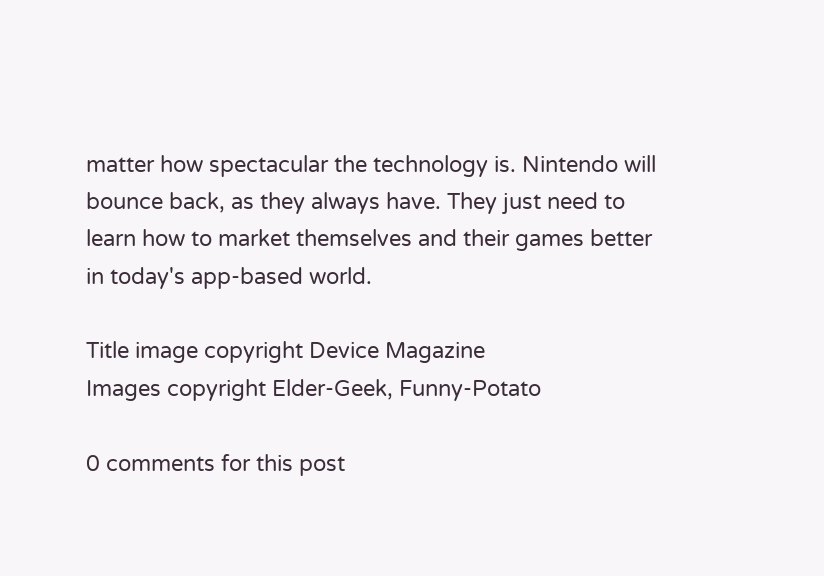matter how spectacular the technology is. Nintendo will bounce back, as they always have. They just need to learn how to market themselves and their games better in today's app-based world.

Title image copyright Device Magazine
Images copyright Elder-Geek, Funny-Potato

0 comments for this post